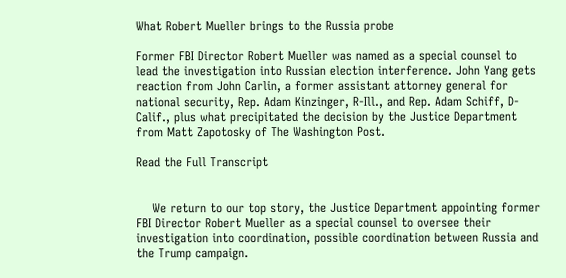What Robert Mueller brings to the Russia probe

Former FBI Director Robert Mueller was named as a special counsel to lead the investigation into Russian election interference. John Yang gets reaction from John Carlin, a former assistant attorney general for national security, Rep. Adam Kinzinger, R-Ill., and Rep. Adam Schiff, D-Calif., plus what precipitated the decision by the Justice Department from Matt Zapotosky of The Washington Post.

Read the Full Transcript


    We return to our top story, the Justice Department appointing former FBI Director Robert Mueller as a special counsel to oversee their investigation into coordination, possible coordination between Russia and the Trump campaign.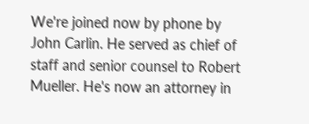We're joined now by phone by John Carlin. He served as chief of staff and senior counsel to Robert Mueller. He's now an attorney in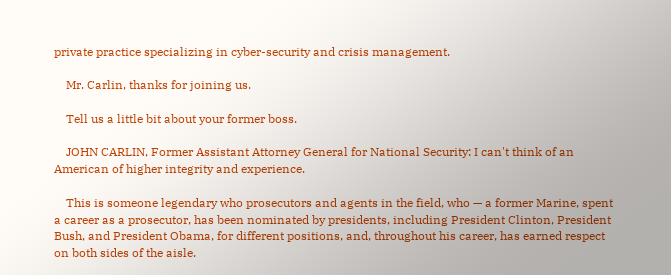private practice specializing in cyber-security and crisis management.

    Mr. Carlin, thanks for joining us.

    Tell us a little bit about your former boss.

    JOHN CARLIN, Former Assistant Attorney General for National Security: I can't think of an American of higher integrity and experience.

    This is someone legendary who prosecutors and agents in the field, who — a former Marine, spent a career as a prosecutor, has been nominated by presidents, including President Clinton, President Bush, and President Obama, for different positions, and, throughout his career, has earned respect on both sides of the aisle.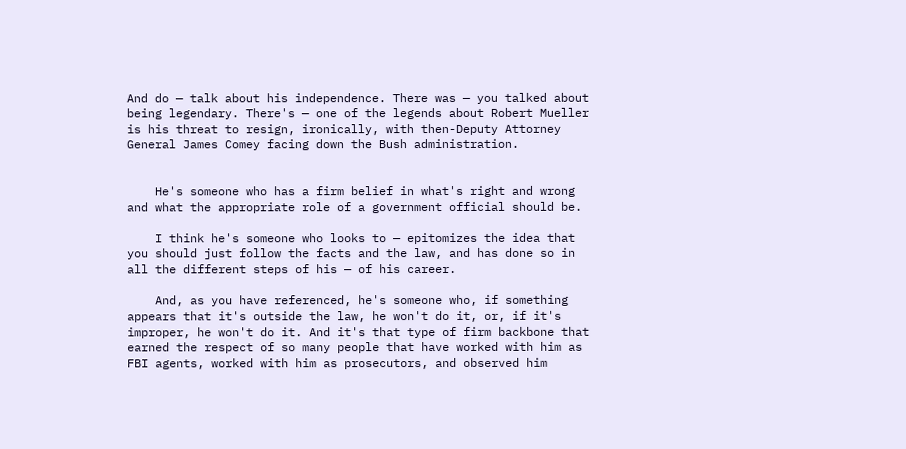And do — talk about his independence. There was — you talked about being legendary. There's — one of the legends about Robert Mueller is his threat to resign, ironically, with then-Deputy Attorney General James Comey facing down the Bush administration.


    He's someone who has a firm belief in what's right and wrong and what the appropriate role of a government official should be.

    I think he's someone who looks to — epitomizes the idea that you should just follow the facts and the law, and has done so in all the different steps of his — of his career.

    And, as you have referenced, he's someone who, if something appears that it's outside the law, he won't do it, or, if it's improper, he won't do it. And it's that type of firm backbone that earned the respect of so many people that have worked with him as FBI agents, worked with him as prosecutors, and observed him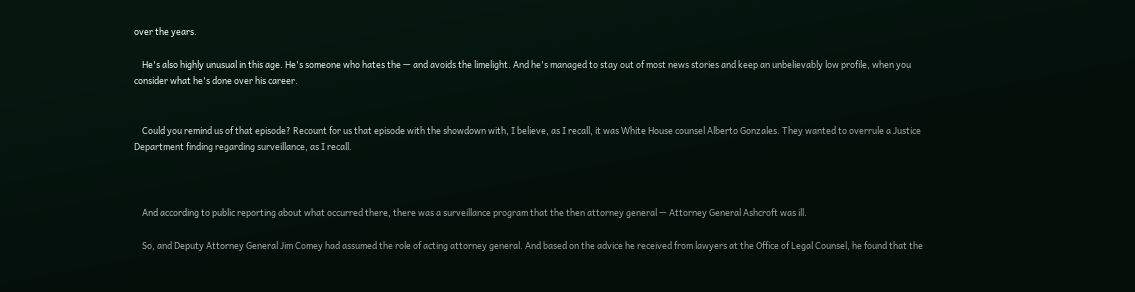over the years.

    He's also highly unusual in this age. He's someone who hates the — and avoids the limelight. And he's managed to stay out of most news stories and keep an unbelievably low profile, when you consider what he's done over his career.


    Could you remind us of that episode? Recount for us that episode with the showdown with, I believe, as I recall, it was White House counsel Alberto Gonzales. They wanted to overrule a Justice Department finding regarding surveillance, as I recall.



    And according to public reporting about what occurred there, there was a surveillance program that the then attorney general — Attorney General Ashcroft was ill.

    So, and Deputy Attorney General Jim Comey had assumed the role of acting attorney general. And based on the advice he received from lawyers at the Office of Legal Counsel, he found that the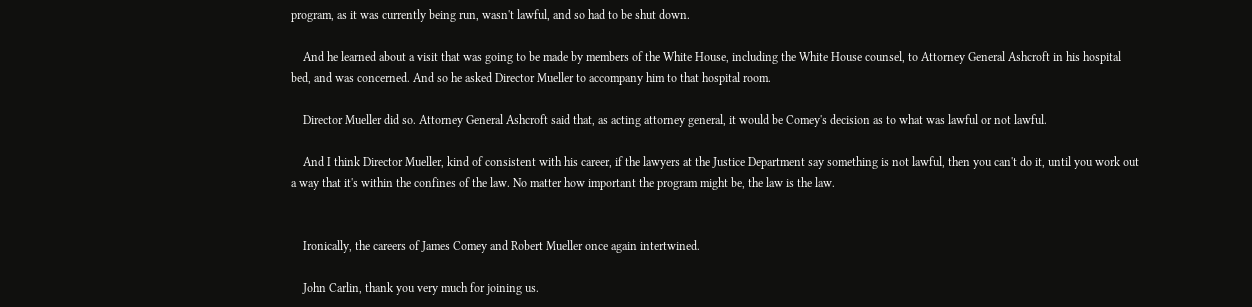program, as it was currently being run, wasn't lawful, and so had to be shut down.

    And he learned about a visit that was going to be made by members of the White House, including the White House counsel, to Attorney General Ashcroft in his hospital bed, and was concerned. And so he asked Director Mueller to accompany him to that hospital room.

    Director Mueller did so. Attorney General Ashcroft said that, as acting attorney general, it would be Comey's decision as to what was lawful or not lawful.

    And I think Director Mueller, kind of consistent with his career, if the lawyers at the Justice Department say something is not lawful, then you can't do it, until you work out a way that it's within the confines of the law. No matter how important the program might be, the law is the law.


    Ironically, the careers of James Comey and Robert Mueller once again intertwined.

    John Carlin, thank you very much for joining us.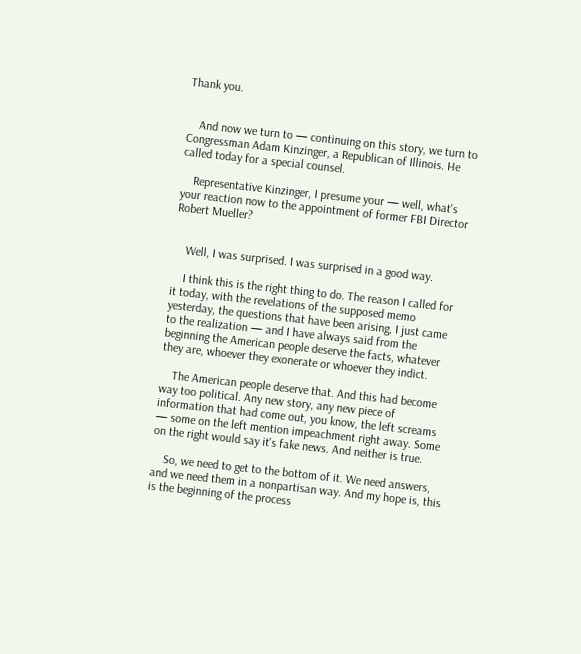Thank you.


    And now we turn to — continuing on this story, we turn to Congressman Adam Kinzinger, a Republican of Illinois. He called today for a special counsel.

    Representative Kinzinger, I presume your — well, what's your reaction now to the appointment of former FBI Director Robert Mueller?


    Well, I was surprised. I was surprised in a good way.

    I think this is the right thing to do. The reason I called for it today, with the revelations of the supposed memo yesterday, the questions that have been arising, I just came to the realization — and I have always said from the beginning the American people deserve the facts, whatever they are, whoever they exonerate or whoever they indict.

    The American people deserve that. And this had become way too political. Any new story, any new piece of information that had come out, you know, the left screams — some on the left mention impeachment right away. Some on the right would say it's fake news. And neither is true.

    So, we need to get to the bottom of it. We need answers, and we need them in a nonpartisan way. And my hope is, this is the beginning of the process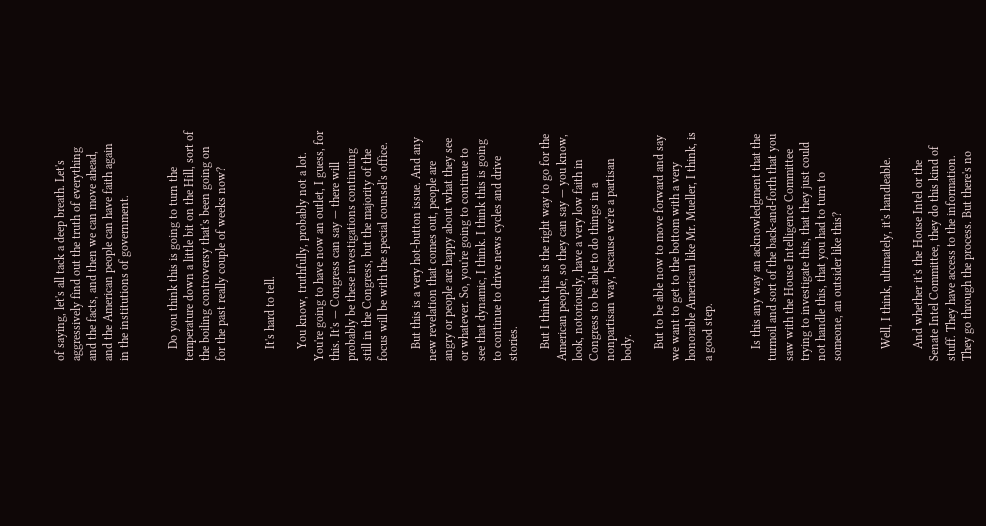of saying, let's all tack a deep breath. Let's aggressively find out the truth of everything and the facts, and then we can move ahead, and the American people can have faith again in the institutions of government.


    Do you think this is going to turn the temperature down a little bit on the Hill, sort of the boiling controversy that's been going on for the past really couple of weeks now?


    It's hard to tell.

    You know, truthfully, probably not a lot. You're going to have now an outlet, I guess, for this. It's — Congress can say — there will probably be these investigations continuing still in the Congress, but the majority of the focus will be with the special counsel's office.

    But this is a very hot-button issue. And any new revelation that comes out, people are angry or people are happy about what they see or whatever. So, you're going to continue to see that dynamic, I think. I think this is going to continue to drive news cycles and drive stories.

    But I think this is the right way to go for the American people, so they can say — you know, look, notoriously, have a very low faith in Congress to be able to do things in a nonpartisan way, because we're a partisan body.

    But to be able now to move forward and say we want to get to the bottom with a very honorable American like Mr. Mueller, I think, is a good step.


    Is this any way an acknowledgment that the turmoil and sort of the back-and-forth that you saw with the House Intelligence Committee trying to investigate this, that they just could not handle this, that you had to turn to someone, an outsider like this?


    Well, I think, ultimately, it's handleable.

    And whether it's the House Intel or the Senate Intel Committee, they do this kind of stuff. They have access to the information. They go through the process. But there's no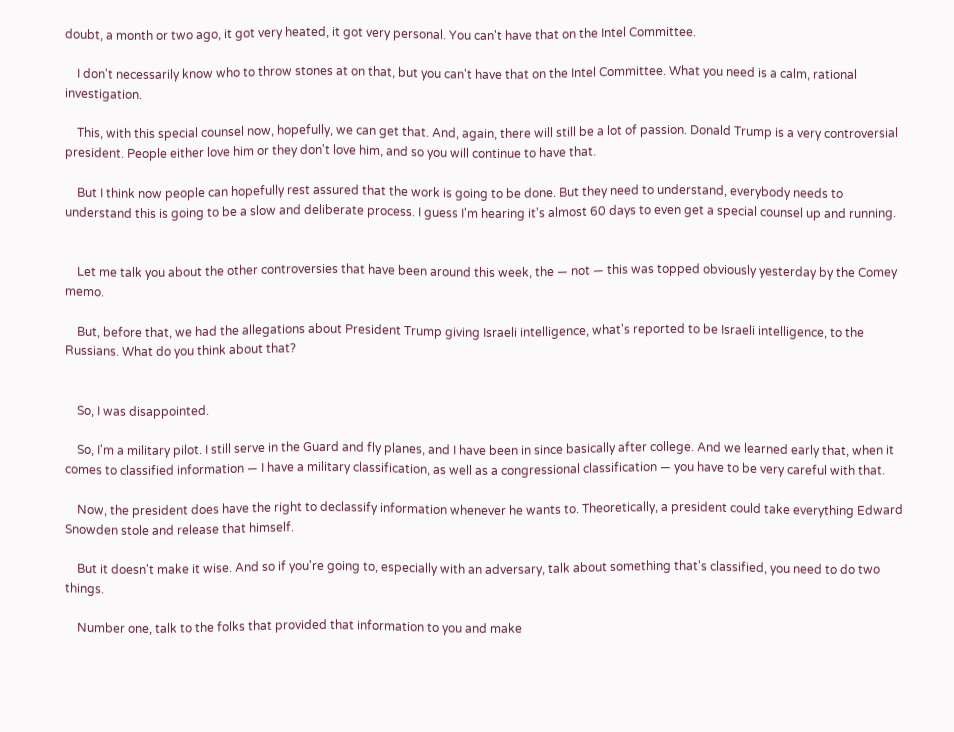doubt, a month or two ago, it got very heated, it got very personal. You can't have that on the Intel Committee.

    I don't necessarily know who to throw stones at on that, but you can't have that on the Intel Committee. What you need is a calm, rational investigation.

    This, with this special counsel now, hopefully, we can get that. And, again, there will still be a lot of passion. Donald Trump is a very controversial president. People either love him or they don't love him, and so you will continue to have that.

    But I think now people can hopefully rest assured that the work is going to be done. But they need to understand, everybody needs to understand this is going to be a slow and deliberate process. I guess I'm hearing it's almost 60 days to even get a special counsel up and running.


    Let me talk you about the other controversies that have been around this week, the — not — this was topped obviously yesterday by the Comey memo.

    But, before that, we had the allegations about President Trump giving Israeli intelligence, what's reported to be Israeli intelligence, to the Russians. What do you think about that?


    So, I was disappointed.

    So, I'm a military pilot. I still serve in the Guard and fly planes, and I have been in since basically after college. And we learned early that, when it comes to classified information — I have a military classification, as well as a congressional classification — you have to be very careful with that.

    Now, the president does have the right to declassify information whenever he wants to. Theoretically, a president could take everything Edward Snowden stole and release that himself.

    But it doesn't make it wise. And so if you're going to, especially with an adversary, talk about something that's classified, you need to do two things.

    Number one, talk to the folks that provided that information to you and make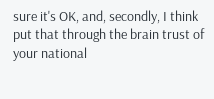sure it's OK, and, secondly, I think put that through the brain trust of your national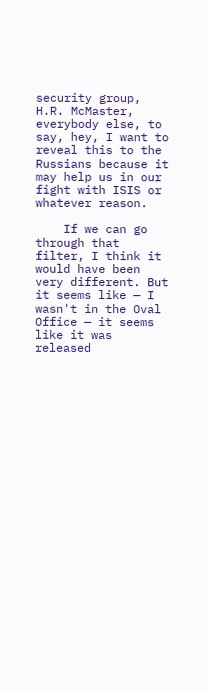security group, H.R. McMaster, everybody else, to say, hey, I want to reveal this to the Russians because it may help us in our fight with ISIS or whatever reason.

    If we can go through that filter, I think it would have been very different. But it seems like — I wasn't in the Oval Office — it seems like it was released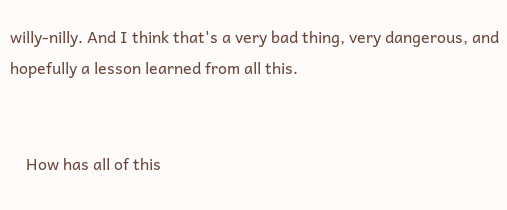willy-nilly. And I think that's a very bad thing, very dangerous, and hopefully a lesson learned from all this.


    How has all of this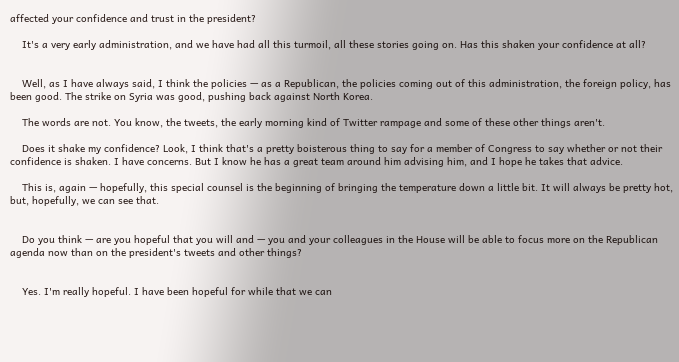affected your confidence and trust in the president?

    It's a very early administration, and we have had all this turmoil, all these stories going on. Has this shaken your confidence at all?


    Well, as I have always said, I think the policies — as a Republican, the policies coming out of this administration, the foreign policy, has been good. The strike on Syria was good, pushing back against North Korea.

    The words are not. You know, the tweets, the early morning kind of Twitter rampage and some of these other things aren't.

    Does it shake my confidence? Look, I think that's a pretty boisterous thing to say for a member of Congress to say whether or not their confidence is shaken. I have concerns. But I know he has a great team around him advising him, and I hope he takes that advice.

    This is, again — hopefully, this special counsel is the beginning of bringing the temperature down a little bit. It will always be pretty hot, but, hopefully, we can see that.


    Do you think — are you hopeful that you will and — you and your colleagues in the House will be able to focus more on the Republican agenda now than on the president's tweets and other things?


    Yes. I'm really hopeful. I have been hopeful for while that we can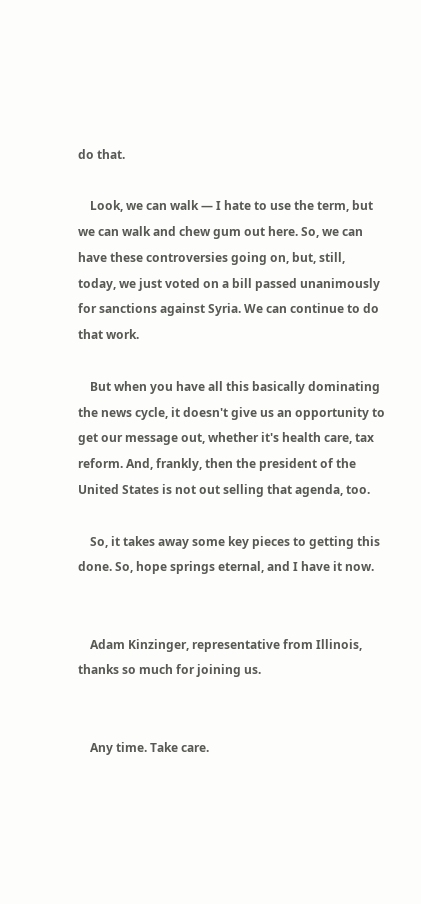do that.

    Look, we can walk — I hate to use the term, but we can walk and chew gum out here. So, we can have these controversies going on, but, still, today, we just voted on a bill passed unanimously for sanctions against Syria. We can continue to do that work.

    But when you have all this basically dominating the news cycle, it doesn't give us an opportunity to get our message out, whether it's health care, tax reform. And, frankly, then the president of the United States is not out selling that agenda, too.

    So, it takes away some key pieces to getting this done. So, hope springs eternal, and I have it now.


    Adam Kinzinger, representative from Illinois, thanks so much for joining us.


    Any time. Take care.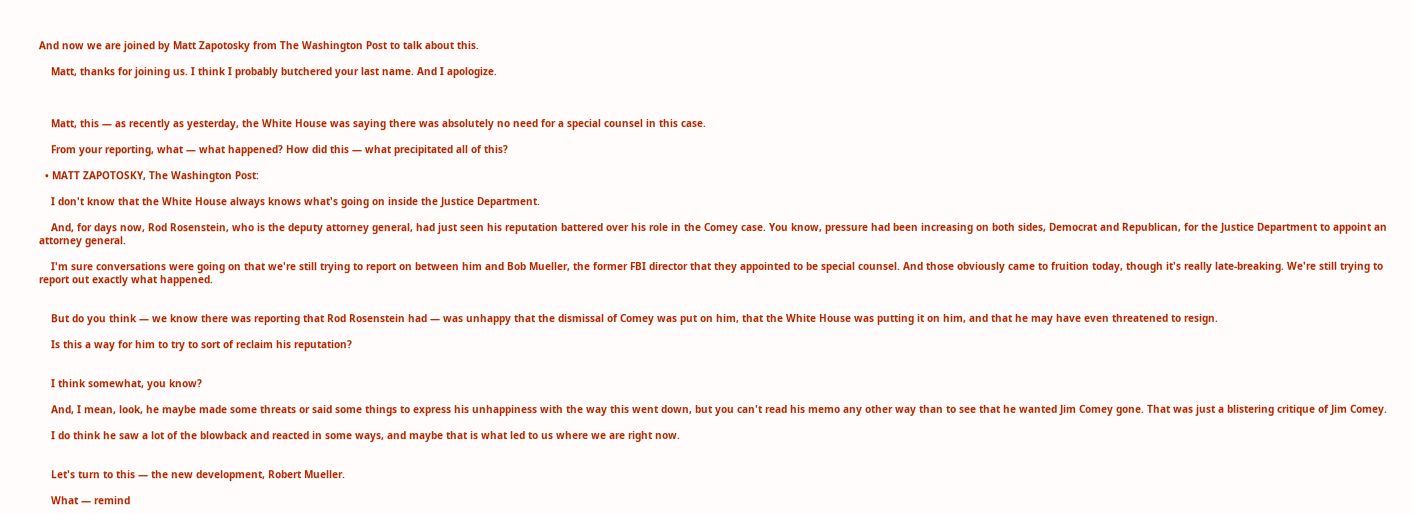And now we are joined by Matt Zapotosky from The Washington Post to talk about this.

    Matt, thanks for joining us. I think I probably butchered your last name. And I apologize.



    Matt, this — as recently as yesterday, the White House was saying there was absolutely no need for a special counsel in this case.

    From your reporting, what — what happened? How did this — what precipitated all of this?

  • MATT ZAPOTOSKY, The Washington Post:

    I don't know that the White House always knows what's going on inside the Justice Department.

    And, for days now, Rod Rosenstein, who is the deputy attorney general, had just seen his reputation battered over his role in the Comey case. You know, pressure had been increasing on both sides, Democrat and Republican, for the Justice Department to appoint an attorney general.

    I'm sure conversations were going on that we're still trying to report on between him and Bob Mueller, the former FBI director that they appointed to be special counsel. And those obviously came to fruition today, though it's really late-breaking. We're still trying to report out exactly what happened.


    But do you think — we know there was reporting that Rod Rosenstein had — was unhappy that the dismissal of Comey was put on him, that the White House was putting it on him, and that he may have even threatened to resign.

    Is this a way for him to try to sort of reclaim his reputation?


    I think somewhat, you know?

    And, I mean, look, he maybe made some threats or said some things to express his unhappiness with the way this went down, but you can't read his memo any other way than to see that he wanted Jim Comey gone. That was just a blistering critique of Jim Comey.

    I do think he saw a lot of the blowback and reacted in some ways, and maybe that is what led to us where we are right now.


    Let's turn to this — the new development, Robert Mueller.

    What — remind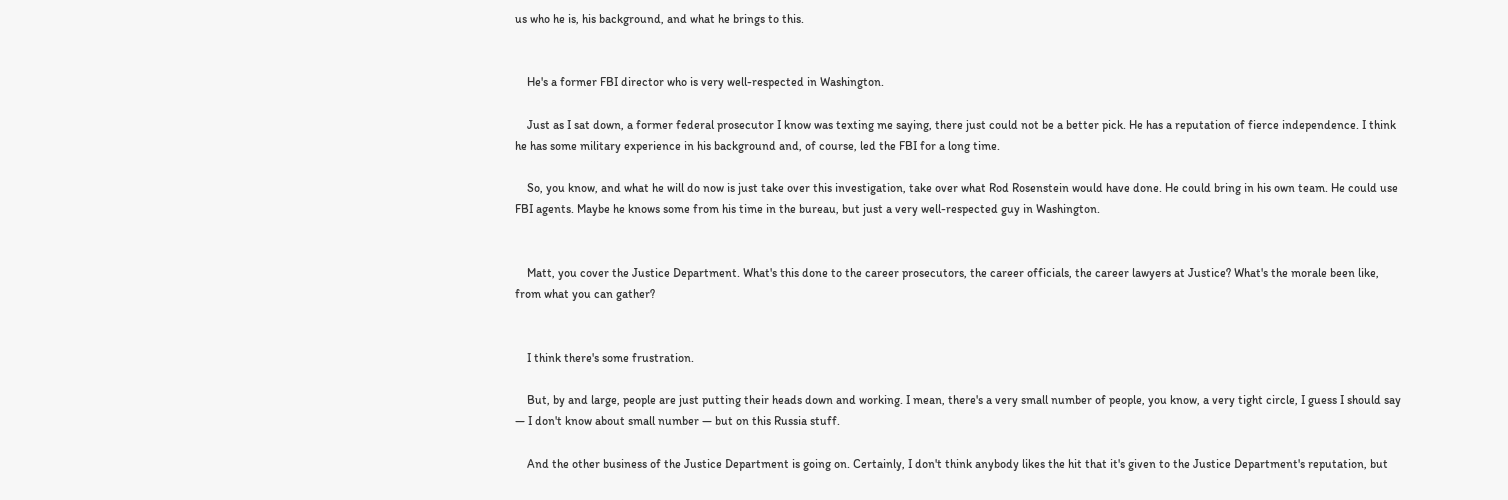us who he is, his background, and what he brings to this.


    He's a former FBI director who is very well-respected in Washington.

    Just as I sat down, a former federal prosecutor I know was texting me saying, there just could not be a better pick. He has a reputation of fierce independence. I think he has some military experience in his background and, of course, led the FBI for a long time.

    So, you know, and what he will do now is just take over this investigation, take over what Rod Rosenstein would have done. He could bring in his own team. He could use FBI agents. Maybe he knows some from his time in the bureau, but just a very well-respected guy in Washington.


    Matt, you cover the Justice Department. What's this done to the career prosecutors, the career officials, the career lawyers at Justice? What's the morale been like, from what you can gather?


    I think there's some frustration.

    But, by and large, people are just putting their heads down and working. I mean, there's a very small number of people, you know, a very tight circle, I guess I should say — I don't know about small number — but on this Russia stuff.

    And the other business of the Justice Department is going on. Certainly, I don't think anybody likes the hit that it's given to the Justice Department's reputation, but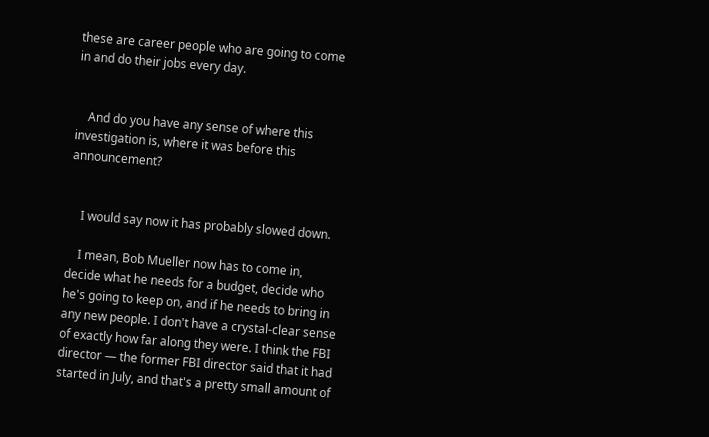these are career people who are going to come in and do their jobs every day.


    And do you have any sense of where this investigation is, where it was before this announcement?


    I would say now it has probably slowed down.

    I mean, Bob Mueller now has to come in, decide what he needs for a budget, decide who he's going to keep on, and if he needs to bring in any new people. I don't have a crystal-clear sense of exactly how far along they were. I think the FBI director — the former FBI director said that it had started in July, and that's a pretty small amount of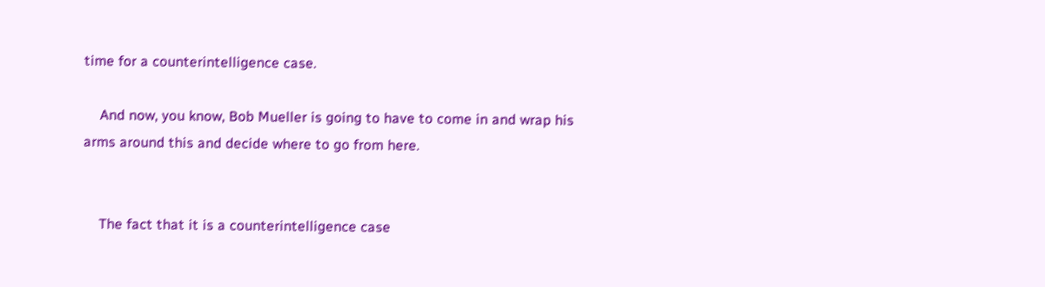time for a counterintelligence case.

    And now, you know, Bob Mueller is going to have to come in and wrap his arms around this and decide where to go from here.


    The fact that it is a counterintelligence case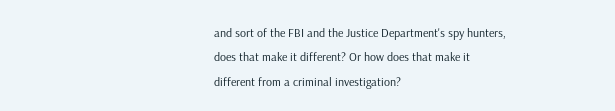and sort of the FBI and the Justice Department's spy hunters, does that make it different? Or how does that make it different from a criminal investigation?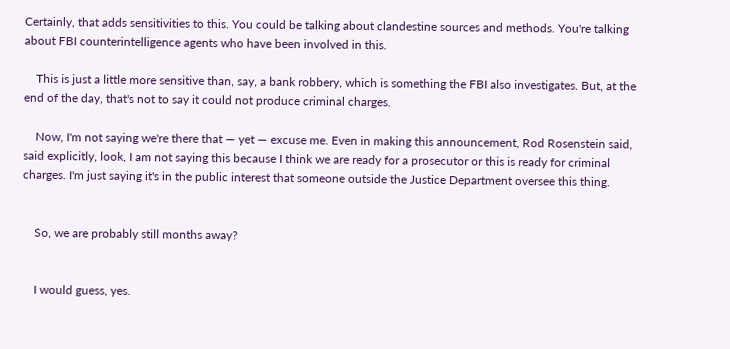Certainly, that adds sensitivities to this. You could be talking about clandestine sources and methods. You're talking about FBI counterintelligence agents who have been involved in this.

    This is just a little more sensitive than, say, a bank robbery, which is something the FBI also investigates. But, at the end of the day, that's not to say it could not produce criminal charges.

    Now, I'm not saying we're there that — yet — excuse me. Even in making this announcement, Rod Rosenstein said, said explicitly, look, I am not saying this because I think we are ready for a prosecutor or this is ready for criminal charges. I'm just saying it's in the public interest that someone outside the Justice Department oversee this thing.


    So, we are probably still months away?


    I would guess, yes.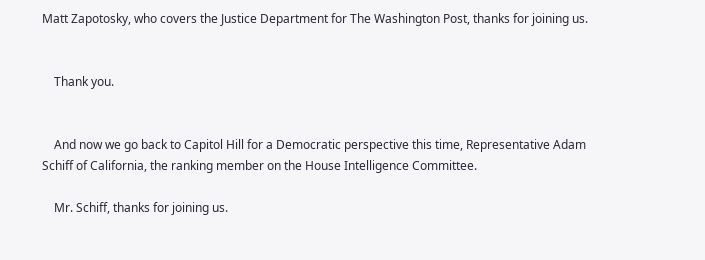Matt Zapotosky, who covers the Justice Department for The Washington Post, thanks for joining us.


    Thank you.


    And now we go back to Capitol Hill for a Democratic perspective this time, Representative Adam Schiff of California, the ranking member on the House Intelligence Committee.

    Mr. Schiff, thanks for joining us.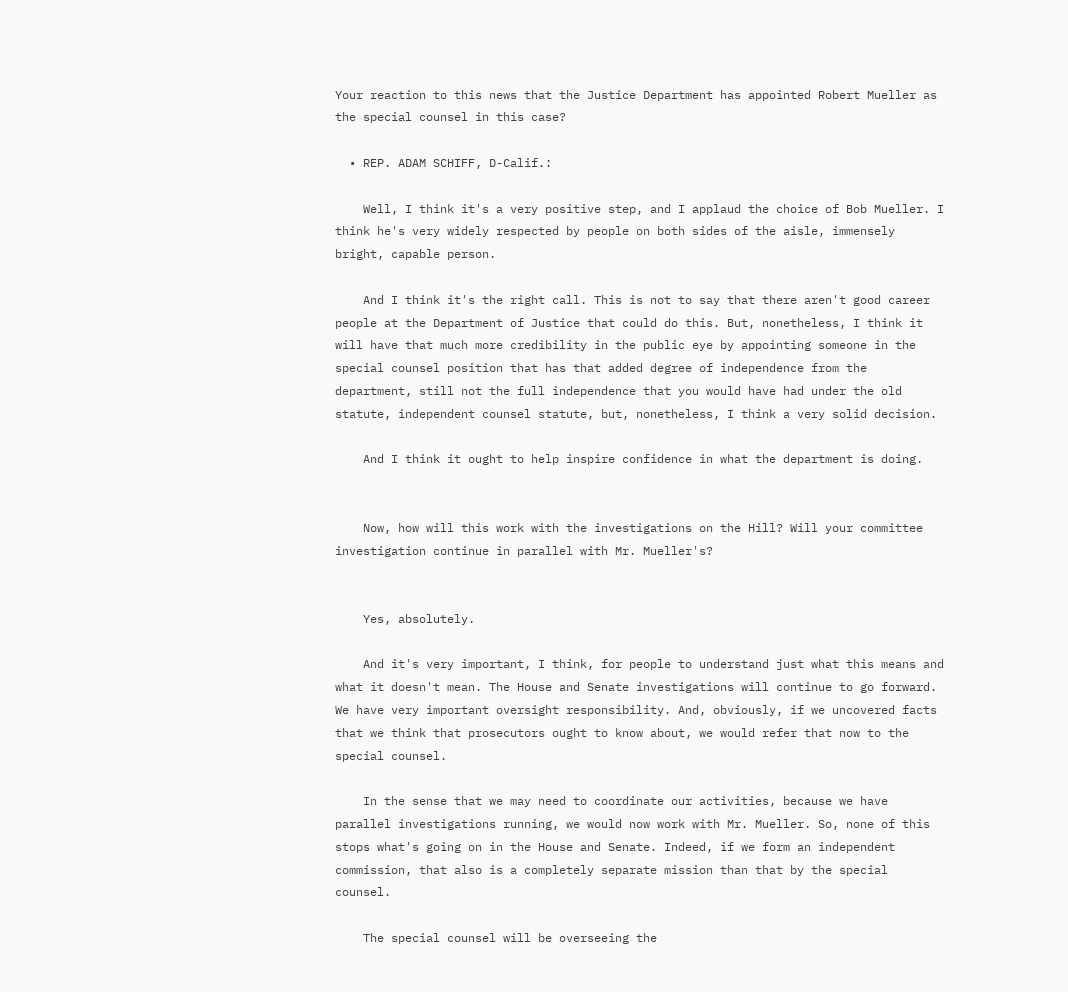Your reaction to this news that the Justice Department has appointed Robert Mueller as the special counsel in this case?

  • REP. ADAM SCHIFF, D-Calif.:

    Well, I think it's a very positive step, and I applaud the choice of Bob Mueller. I think he's very widely respected by people on both sides of the aisle, immensely bright, capable person.

    And I think it's the right call. This is not to say that there aren't good career people at the Department of Justice that could do this. But, nonetheless, I think it will have that much more credibility in the public eye by appointing someone in the special counsel position that has that added degree of independence from the department, still not the full independence that you would have had under the old statute, independent counsel statute, but, nonetheless, I think a very solid decision.

    And I think it ought to help inspire confidence in what the department is doing.


    Now, how will this work with the investigations on the Hill? Will your committee investigation continue in parallel with Mr. Mueller's?


    Yes, absolutely.

    And it's very important, I think, for people to understand just what this means and what it doesn't mean. The House and Senate investigations will continue to go forward. We have very important oversight responsibility. And, obviously, if we uncovered facts that we think that prosecutors ought to know about, we would refer that now to the special counsel.

    In the sense that we may need to coordinate our activities, because we have parallel investigations running, we would now work with Mr. Mueller. So, none of this stops what's going on in the House and Senate. Indeed, if we form an independent commission, that also is a completely separate mission than that by the special counsel.

    The special counsel will be overseeing the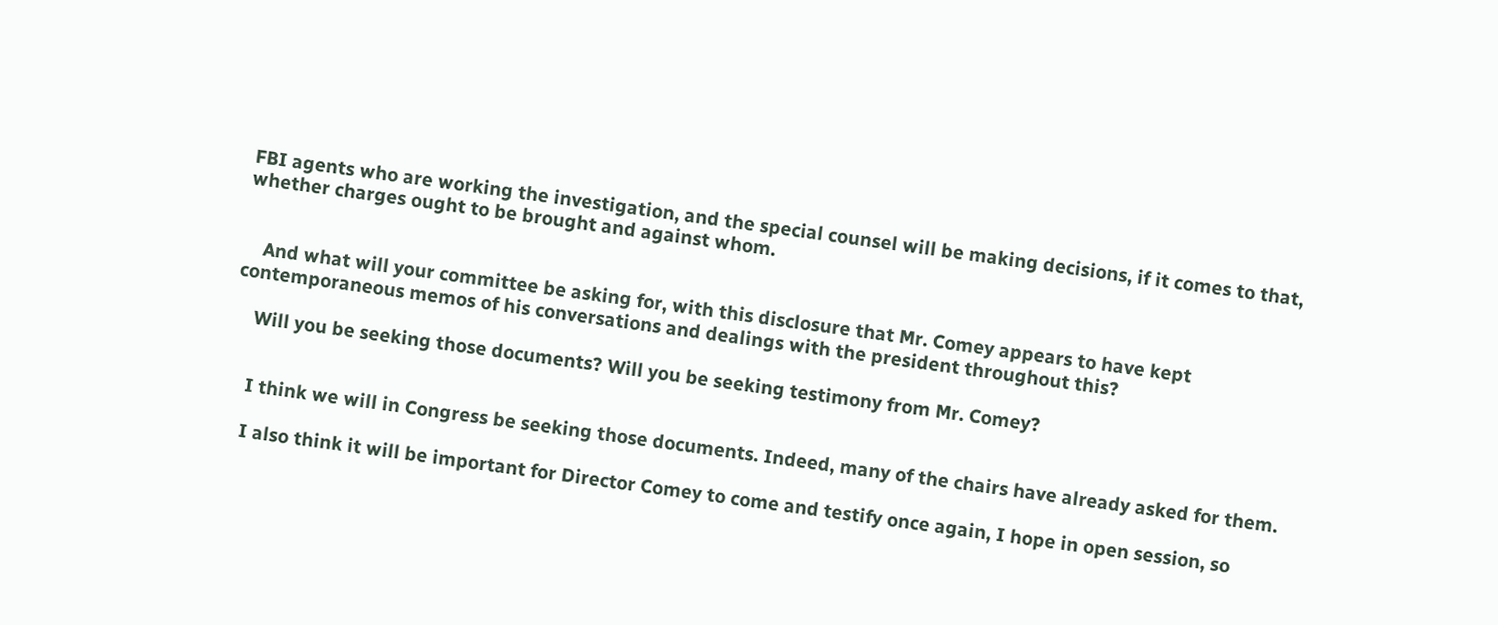FBI agents who are working the investigation, and the special counsel will be making decisions, if it comes to that, whether charges ought to be brought and against whom.


    And what will your committee be asking for, with this disclosure that Mr. Comey appears to have kept contemporaneous memos of his conversations and dealings with the president throughout this?

    Will you be seeking those documents? Will you be seeking testimony from Mr. Comey?


    I think we will in Congress be seeking those documents. Indeed, many of the chairs have already asked for them.

    I also think it will be important for Director Comey to come and testify once again, I hope in open session, so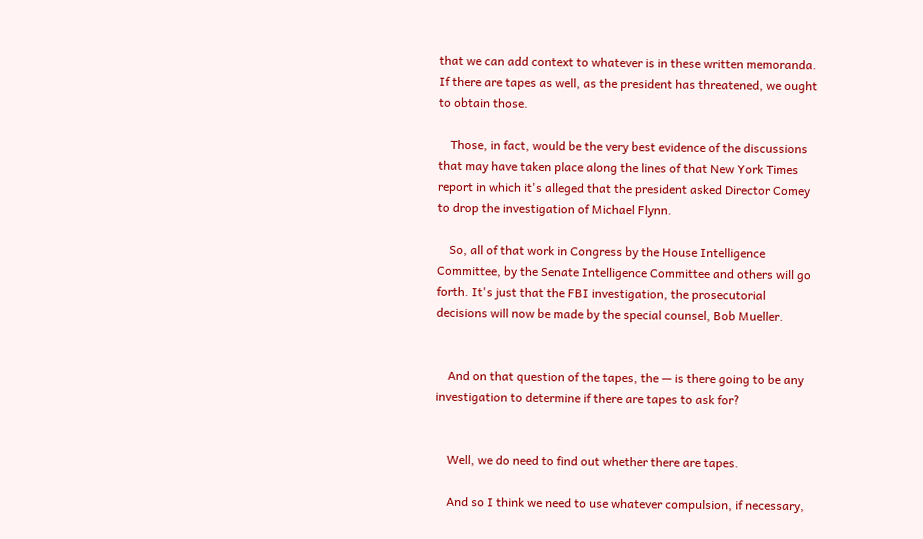that we can add context to whatever is in these written memoranda. If there are tapes as well, as the president has threatened, we ought to obtain those.

    Those, in fact, would be the very best evidence of the discussions that may have taken place along the lines of that New York Times report in which it's alleged that the president asked Director Comey to drop the investigation of Michael Flynn.

    So, all of that work in Congress by the House Intelligence Committee, by the Senate Intelligence Committee and others will go forth. It's just that the FBI investigation, the prosecutorial decisions will now be made by the special counsel, Bob Mueller.


    And on that question of the tapes, the — is there going to be any investigation to determine if there are tapes to ask for?


    Well, we do need to find out whether there are tapes.

    And so I think we need to use whatever compulsion, if necessary,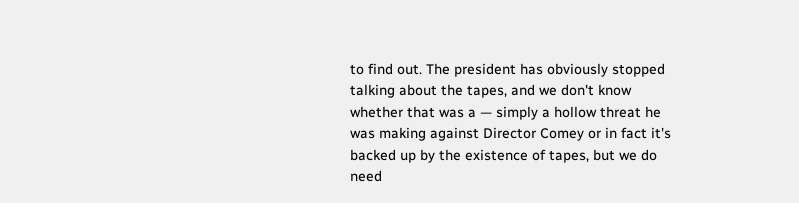to find out. The president has obviously stopped talking about the tapes, and we don't know whether that was a — simply a hollow threat he was making against Director Comey or in fact it's backed up by the existence of tapes, but we do need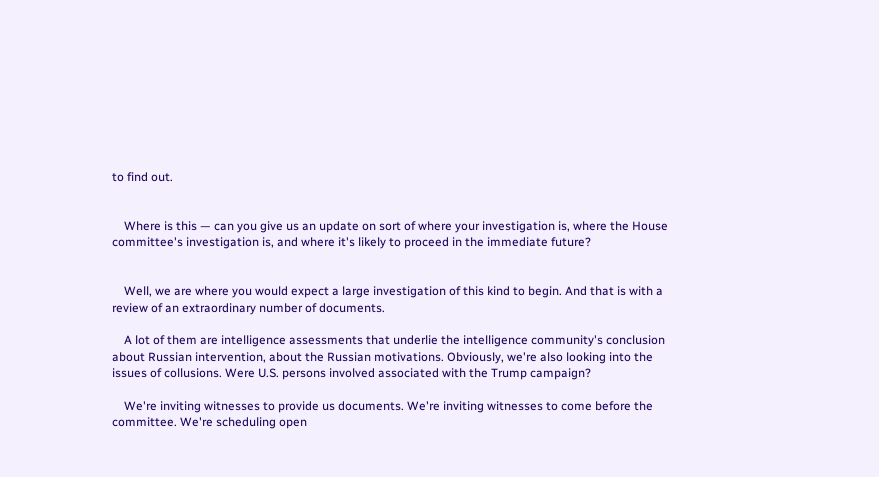to find out.


    Where is this — can you give us an update on sort of where your investigation is, where the House committee's investigation is, and where it's likely to proceed in the immediate future?


    Well, we are where you would expect a large investigation of this kind to begin. And that is with a review of an extraordinary number of documents.

    A lot of them are intelligence assessments that underlie the intelligence community's conclusion about Russian intervention, about the Russian motivations. Obviously, we're also looking into the issues of collusions. Were U.S. persons involved associated with the Trump campaign?

    We're inviting witnesses to provide us documents. We're inviting witnesses to come before the committee. We're scheduling open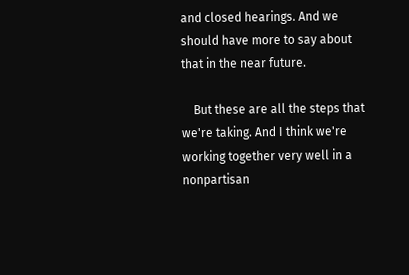and closed hearings. And we should have more to say about that in the near future.

    But these are all the steps that we're taking. And I think we're working together very well in a nonpartisan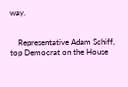way.


    Representative Adam Schiff, top Democrat on the House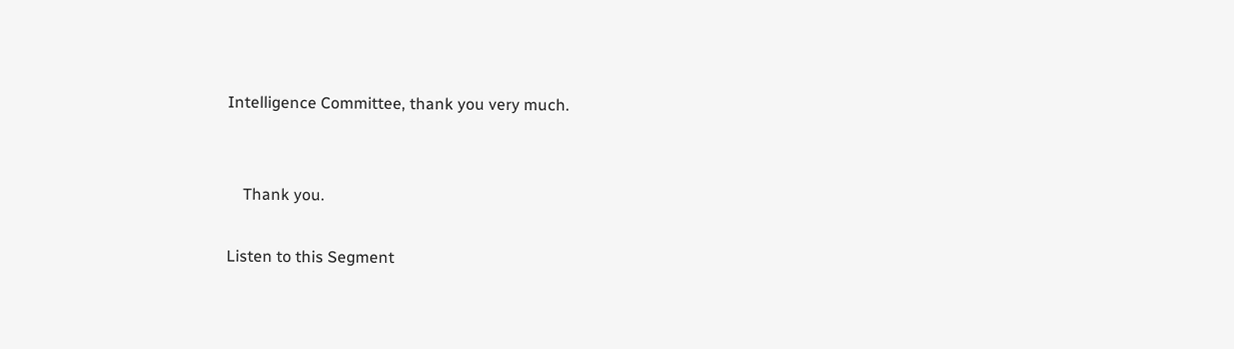Intelligence Committee, thank you very much.


    Thank you.

Listen to this Segment